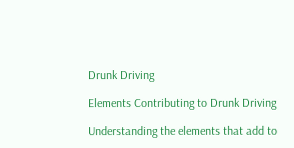Drunk Driving

Elements Contributing to Drunk Driving

Understanding the elements that add to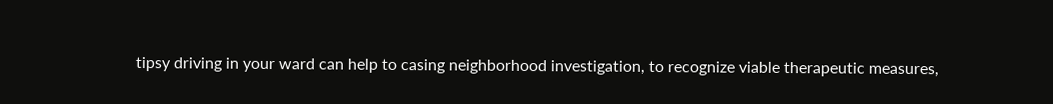tipsy driving in your ward can help to casing neighborhood investigation, to recognize viable therapeutic measures,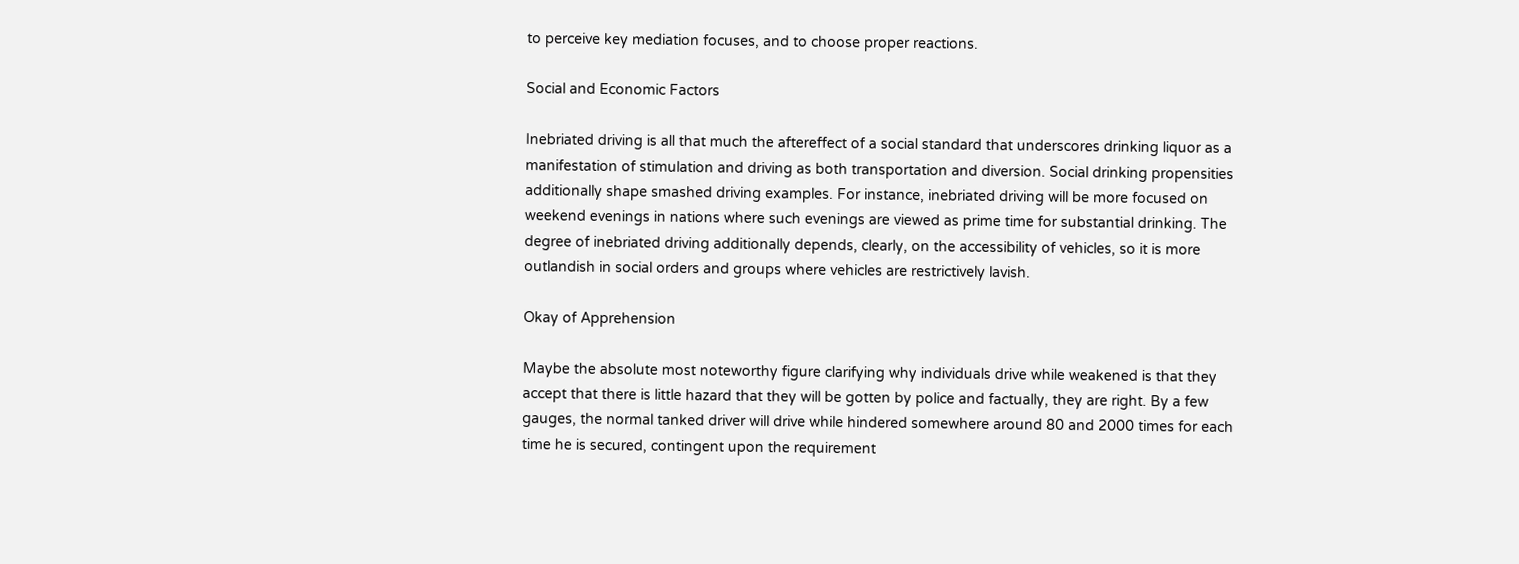to perceive key mediation focuses, and to choose proper reactions.

Social and Economic Factors

Inebriated driving is all that much the aftereffect of a social standard that underscores drinking liquor as a manifestation of stimulation and driving as both transportation and diversion. Social drinking propensities additionally shape smashed driving examples. For instance, inebriated driving will be more focused on weekend evenings in nations where such evenings are viewed as prime time for substantial drinking. The degree of inebriated driving additionally depends, clearly, on the accessibility of vehicles, so it is more outlandish in social orders and groups where vehicles are restrictively lavish.

Okay of Apprehension

Maybe the absolute most noteworthy figure clarifying why individuals drive while weakened is that they accept that there is little hazard that they will be gotten by police and factually, they are right. By a few gauges, the normal tanked driver will drive while hindered somewhere around 80 and 2000 times for each time he is secured, contingent upon the requirement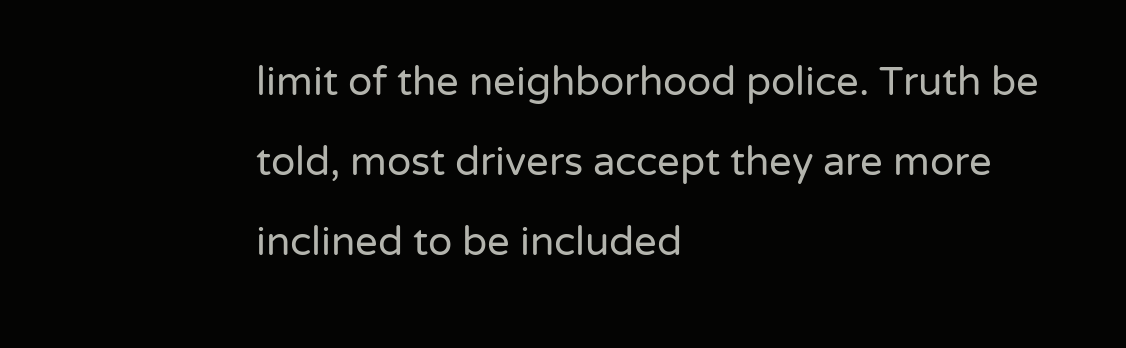limit of the neighborhood police. Truth be told, most drivers accept they are more inclined to be included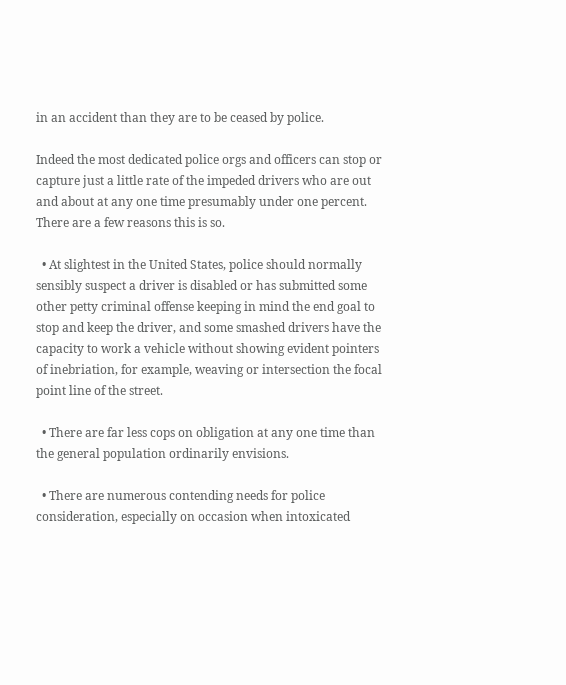in an accident than they are to be ceased by police.

Indeed the most dedicated police orgs and officers can stop or capture just a little rate of the impeded drivers who are out and about at any one time presumably under one percent. There are a few reasons this is so.

  • At slightest in the United States, police should normally sensibly suspect a driver is disabled or has submitted some other petty criminal offense keeping in mind the end goal to stop and keep the driver, and some smashed drivers have the capacity to work a vehicle without showing evident pointers of inebriation, for example, weaving or intersection the focal point line of the street.

  • There are far less cops on obligation at any one time than the general population ordinarily envisions.

  • There are numerous contending needs for police consideration, especially on occasion when intoxicated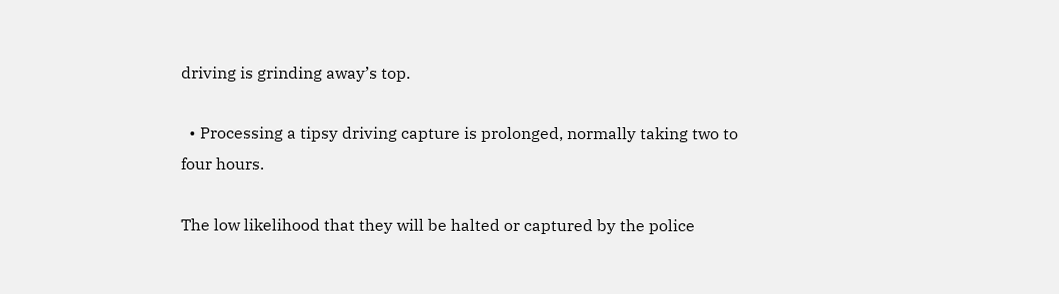driving is grinding away’s top.

  • Processing a tipsy driving capture is prolonged, normally taking two to four hours.

The low likelihood that they will be halted or captured by the police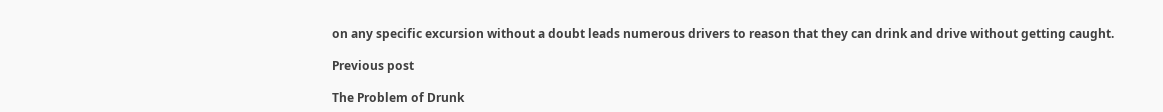on any specific excursion without a doubt leads numerous drivers to reason that they can drink and drive without getting caught.

Previous post

The Problem of Drunk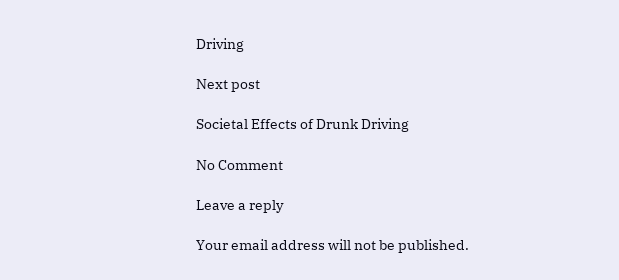Driving

Next post

Societal Effects of Drunk Driving

No Comment

Leave a reply

Your email address will not be published.